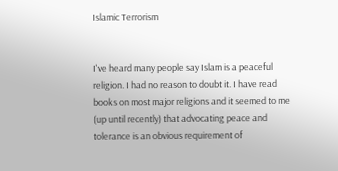Islamic Terrorism


I've heard many people say Islam is a peaceful religion. I had no reason to doubt it. I have read books on most major religions and it seemed to me (up until recently) that advocating peace and tolerance is an obvious requirement of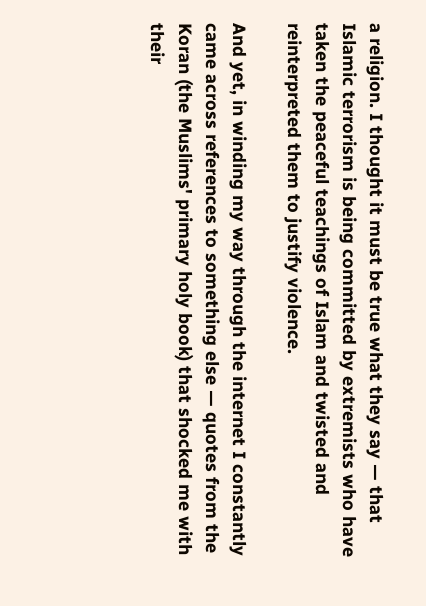a religion. I thought it must be true what they say — that Islamic terrorism is being committed by extremists who have taken the peaceful teachings of Islam and twisted and reinterpreted them to justify violence.

And yet, in winding my way through the internet I constantly came across references to something else — quotes from the Koran (the Muslims' primary holy book) that shocked me with their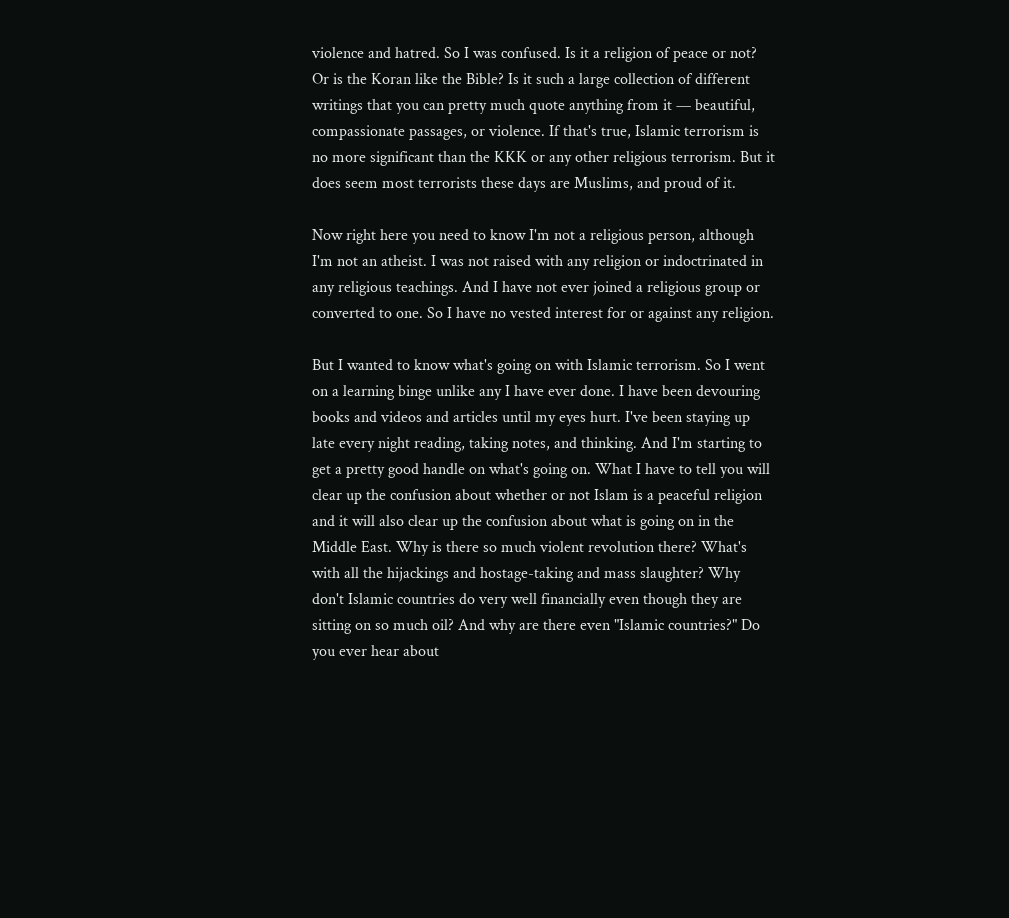violence and hatred. So I was confused. Is it a religion of peace or not? Or is the Koran like the Bible? Is it such a large collection of different writings that you can pretty much quote anything from it — beautiful, compassionate passages, or violence. If that's true, Islamic terrorism is no more significant than the KKK or any other religious terrorism. But it does seem most terrorists these days are Muslims, and proud of it.

Now right here you need to know I'm not a religious person, although I'm not an atheist. I was not raised with any religion or indoctrinated in any religious teachings. And I have not ever joined a religious group or converted to one. So I have no vested interest for or against any religion.

But I wanted to know what's going on with Islamic terrorism. So I went on a learning binge unlike any I have ever done. I have been devouring books and videos and articles until my eyes hurt. I've been staying up late every night reading, taking notes, and thinking. And I'm starting to get a pretty good handle on what's going on. What I have to tell you will clear up the confusion about whether or not Islam is a peaceful religion and it will also clear up the confusion about what is going on in the Middle East. Why is there so much violent revolution there? What's with all the hijackings and hostage-taking and mass slaughter? Why don't Islamic countries do very well financially even though they are sitting on so much oil? And why are there even "Islamic countries?" Do you ever hear about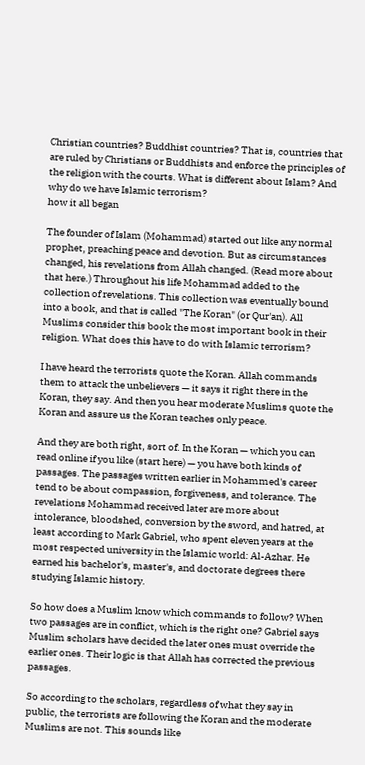Christian countries? Buddhist countries? That is, countries that are ruled by Christians or Buddhists and enforce the principles of the religion with the courts. What is different about Islam? And why do we have Islamic terrorism?
how it all began

The founder of Islam (Mohammad) started out like any normal prophet, preaching peace and devotion. But as circumstances changed, his revelations from Allah changed. (Read more about that here.) Throughout his life Mohammad added to the collection of revelations. This collection was eventually bound into a book, and that is called "The Koran" (or Qur'an). All Muslims consider this book the most important book in their religion. What does this have to do with Islamic terrorism?

I have heard the terrorists quote the Koran. Allah commands them to attack the unbelievers — it says it right there in the Koran, they say. And then you hear moderate Muslims quote the Koran and assure us the Koran teaches only peace.

And they are both right, sort of. In the Koran — which you can read online if you like (start here) — you have both kinds of passages. The passages written earlier in Mohammed's career tend to be about compassion, forgiveness, and tolerance. The revelations Mohammad received later are more about intolerance, bloodshed, conversion by the sword, and hatred, at least according to Mark Gabriel, who spent eleven years at the most respected university in the Islamic world: Al-Azhar. He earned his bachelor's, master's, and doctorate degrees there studying Islamic history.

So how does a Muslim know which commands to follow? When two passages are in conflict, which is the right one? Gabriel says Muslim scholars have decided the later ones must override the earlier ones. Their logic is that Allah has corrected the previous passages.

So according to the scholars, regardless of what they say in public, the terrorists are following the Koran and the moderate Muslims are not. This sounds like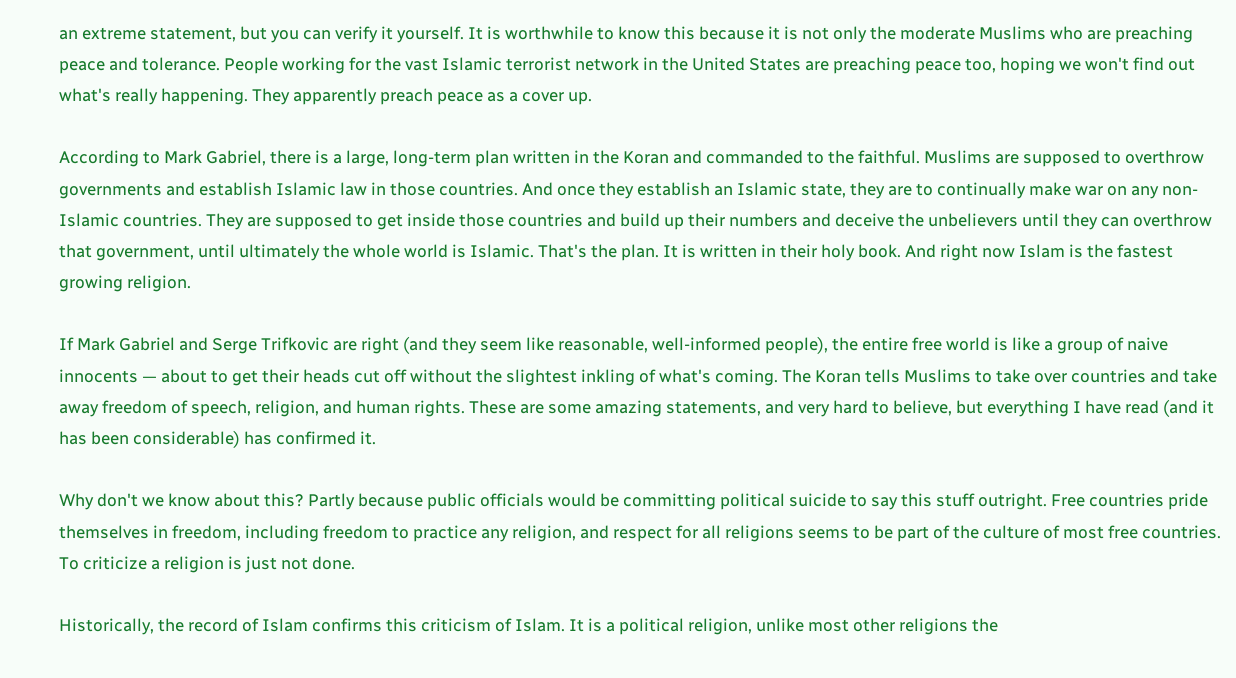an extreme statement, but you can verify it yourself. It is worthwhile to know this because it is not only the moderate Muslims who are preaching peace and tolerance. People working for the vast Islamic terrorist network in the United States are preaching peace too, hoping we won't find out what's really happening. They apparently preach peace as a cover up.

According to Mark Gabriel, there is a large, long-term plan written in the Koran and commanded to the faithful. Muslims are supposed to overthrow governments and establish Islamic law in those countries. And once they establish an Islamic state, they are to continually make war on any non-Islamic countries. They are supposed to get inside those countries and build up their numbers and deceive the unbelievers until they can overthrow that government, until ultimately the whole world is Islamic. That's the plan. It is written in their holy book. And right now Islam is the fastest growing religion.

If Mark Gabriel and Serge Trifkovic are right (and they seem like reasonable, well-informed people), the entire free world is like a group of naive innocents — about to get their heads cut off without the slightest inkling of what's coming. The Koran tells Muslims to take over countries and take away freedom of speech, religion, and human rights. These are some amazing statements, and very hard to believe, but everything I have read (and it has been considerable) has confirmed it.

Why don't we know about this? Partly because public officials would be committing political suicide to say this stuff outright. Free countries pride themselves in freedom, including freedom to practice any religion, and respect for all religions seems to be part of the culture of most free countries. To criticize a religion is just not done.

Historically, the record of Islam confirms this criticism of Islam. It is a political religion, unlike most other religions the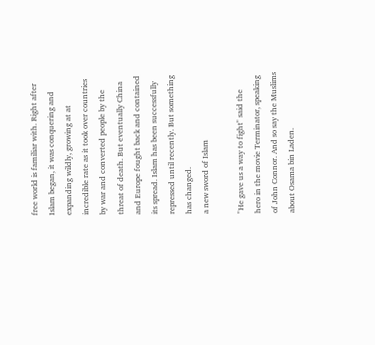free world is familiar with. Right after Islam began, it was conquering and expanding wildly, growing at at incredible rate as it took over countries by war and converted people by the threat of death. But eventually China and Europe fought back and contained its spread. Islam has been successfully repressed until recently. But something has changed.
a new sword of Islam

"He gave us a way to fight" said the hero in the movie Terminator, speaking of John Connor. And so say the Muslims about Osama bin Laden.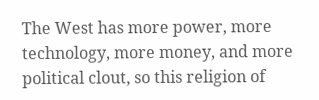The West has more power, more technology, more money, and more political clout, so this religion of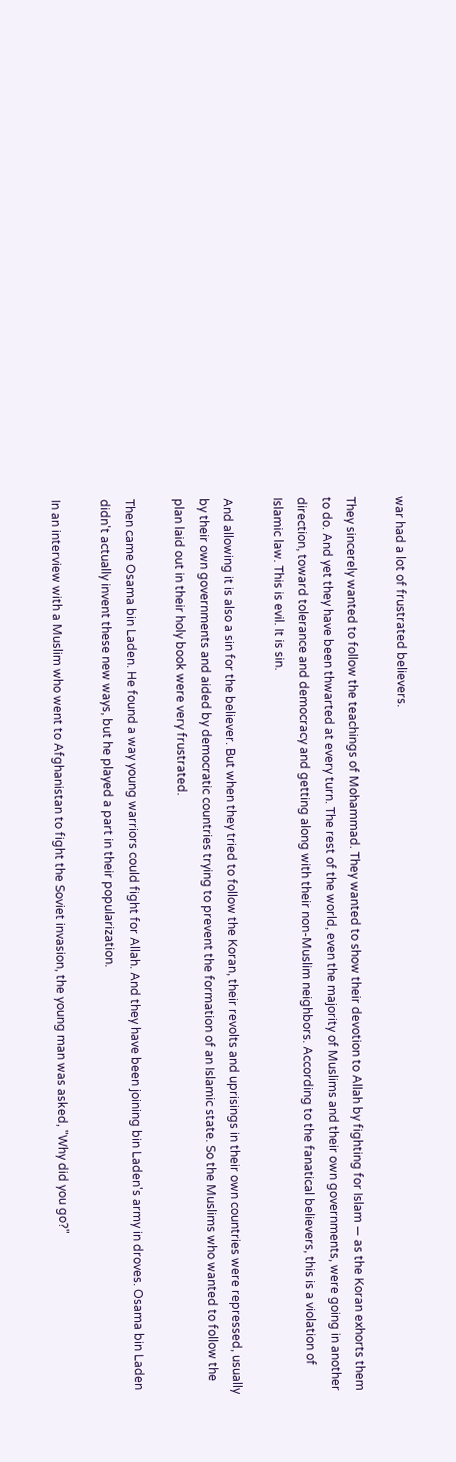war had a lot of frustrated believers.

They sincerely wanted to follow the teachings of Mohammad. They wanted to show their devotion to Allah by fighting for Islam — as the Koran exhorts them to do. And yet they have been thwarted at every turn. The rest of the world, even the majority of Muslims and their own governments, were going in another direction, toward tolerance and democracy and getting along with their non-Muslim neighbors. According to the fanatical believers, this is a violation of Islamic law. This is evil. It is sin.

And allowing it is also a sin for the believer. But when they tried to follow the Koran, their revolts and uprisings in their own countries were repressed, usually by their own governments and aided by democratic countries trying to prevent the formation of an Islamic state. So the Muslims who wanted to follow the plan laid out in their holy book were very frustrated.

Then came Osama bin Laden. He found a way young warriors could fight for Allah. And they have been joining bin Laden's army in droves. Osama bin Laden didn't actually invent these new ways, but he played a part in their popularization.

In an interview with a Muslim who went to Afghanistan to fight the Soviet invasion, the young man was asked, "Why did you go?"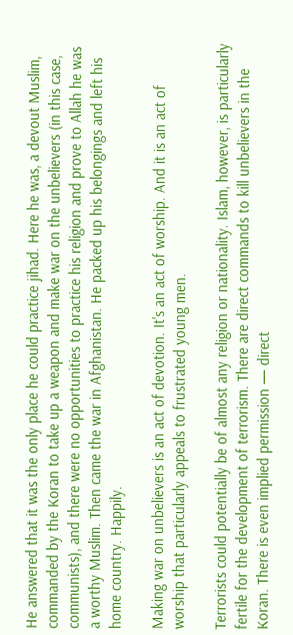He answered that it was the only place he could practice jihad. Here he was, a devout Muslim, commanded by the Koran to take up a weapon and make war on the unbelievers (in this case, communists), and there were no opportunities to practice his religion and prove to Allah he was a worthy Muslim. Then came the war in Afghanistan. He packed up his belongings and left his home country. Happily.

Making war on unbelievers is an act of devotion. It's an act of worship. And it is an act of worship that particularly appeals to frustrated young men.

Terrorists could potentially be of almost any religion or nationality. Islam, however, is particularly fertile for the development of terrorism. There are direct commands to kill unbelievers in the Koran. There is even implied permission — direct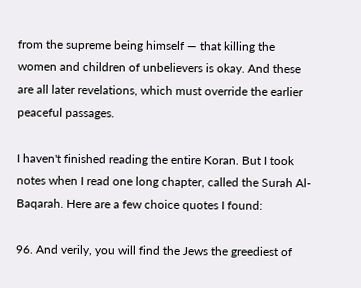from the supreme being himself — that killing the women and children of unbelievers is okay. And these are all later revelations, which must override the earlier peaceful passages.

I haven't finished reading the entire Koran. But I took notes when I read one long chapter, called the Surah Al-Baqarah. Here are a few choice quotes I found:

96. And verily, you will find the Jews the greediest of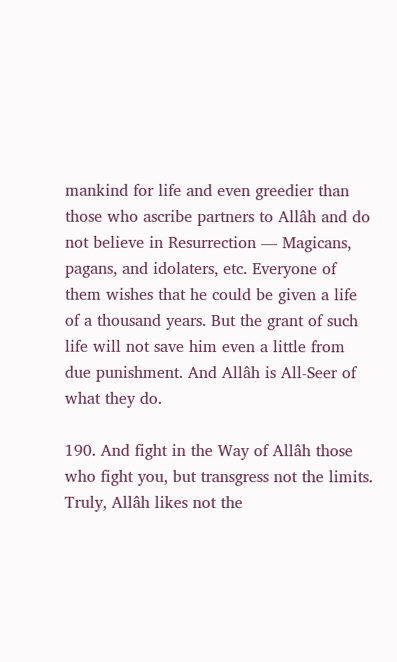mankind for life and even greedier than those who ascribe partners to Allâh and do not believe in Resurrection — Magicans, pagans, and idolaters, etc. Everyone of them wishes that he could be given a life of a thousand years. But the grant of such life will not save him even a little from due punishment. And Allâh is All-Seer of what they do.

190. And fight in the Way of Allâh those who fight you, but transgress not the limits. Truly, Allâh likes not the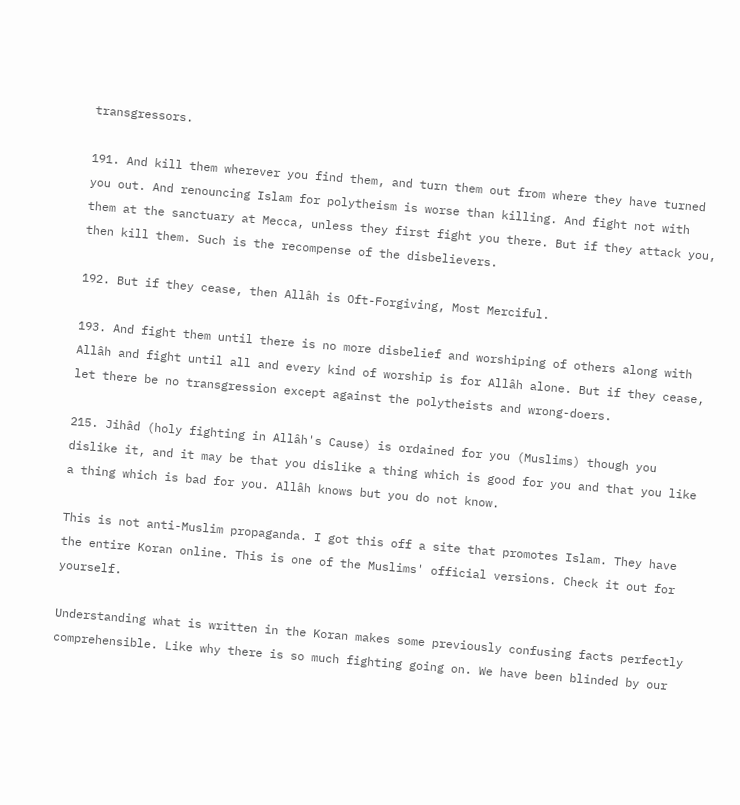transgressors.

191. And kill them wherever you find them, and turn them out from where they have turned you out. And renouncing Islam for polytheism is worse than killing. And fight not with them at the sanctuary at Mecca, unless they first fight you there. But if they attack you, then kill them. Such is the recompense of the disbelievers.

192. But if they cease, then Allâh is Oft-Forgiving, Most Merciful.

193. And fight them until there is no more disbelief and worshiping of others along with Allâh and fight until all and every kind of worship is for Allâh alone. But if they cease, let there be no transgression except against the polytheists and wrong-doers.

215. Jihâd (holy fighting in Allâh's Cause) is ordained for you (Muslims) though you dislike it, and it may be that you dislike a thing which is good for you and that you like a thing which is bad for you. Allâh knows but you do not know.

This is not anti-Muslim propaganda. I got this off a site that promotes Islam. They have the entire Koran online. This is one of the Muslims' official versions. Check it out for yourself.

Understanding what is written in the Koran makes some previously confusing facts perfectly comprehensible. Like why there is so much fighting going on. We have been blinded by our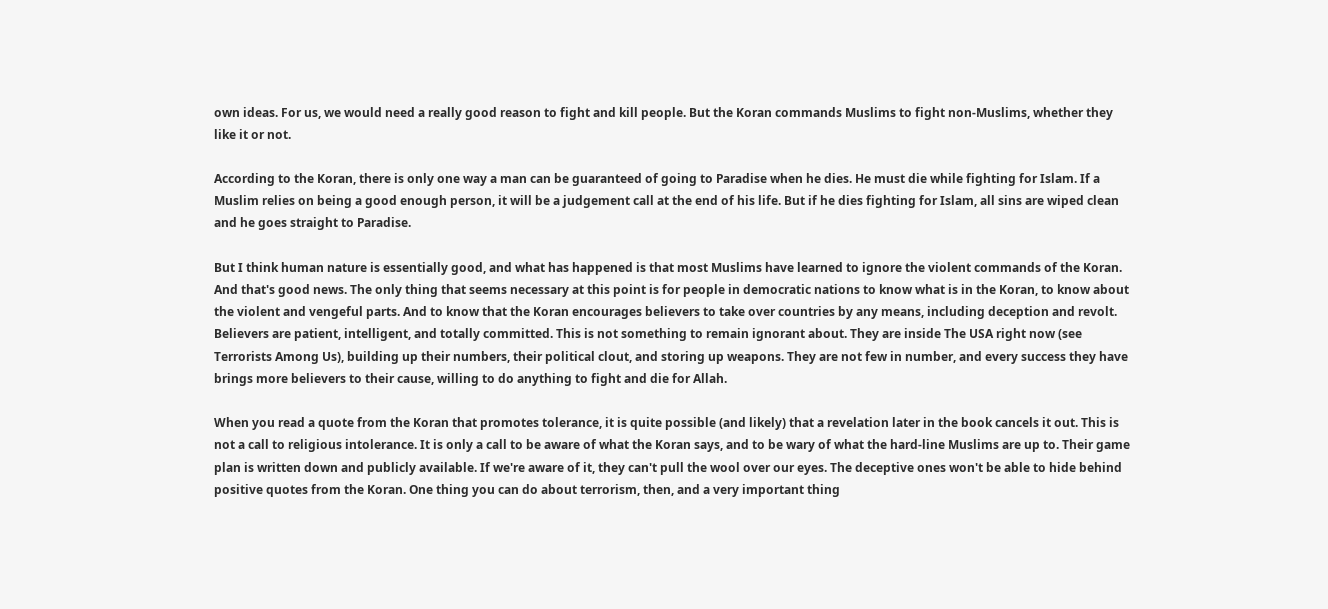own ideas. For us, we would need a really good reason to fight and kill people. But the Koran commands Muslims to fight non-Muslims, whether they like it or not.

According to the Koran, there is only one way a man can be guaranteed of going to Paradise when he dies. He must die while fighting for Islam. If a Muslim relies on being a good enough person, it will be a judgement call at the end of his life. But if he dies fighting for Islam, all sins are wiped clean and he goes straight to Paradise.

But I think human nature is essentially good, and what has happened is that most Muslims have learned to ignore the violent commands of the Koran. And that's good news. The only thing that seems necessary at this point is for people in democratic nations to know what is in the Koran, to know about the violent and vengeful parts. And to know that the Koran encourages believers to take over countries by any means, including deception and revolt. Believers are patient, intelligent, and totally committed. This is not something to remain ignorant about. They are inside The USA right now (see Terrorists Among Us), building up their numbers, their political clout, and storing up weapons. They are not few in number, and every success they have brings more believers to their cause, willing to do anything to fight and die for Allah.

When you read a quote from the Koran that promotes tolerance, it is quite possible (and likely) that a revelation later in the book cancels it out. This is not a call to religious intolerance. It is only a call to be aware of what the Koran says, and to be wary of what the hard-line Muslims are up to. Their game plan is written down and publicly available. If we're aware of it, they can't pull the wool over our eyes. The deceptive ones won't be able to hide behind positive quotes from the Koran. One thing you can do about terrorism, then, and a very important thing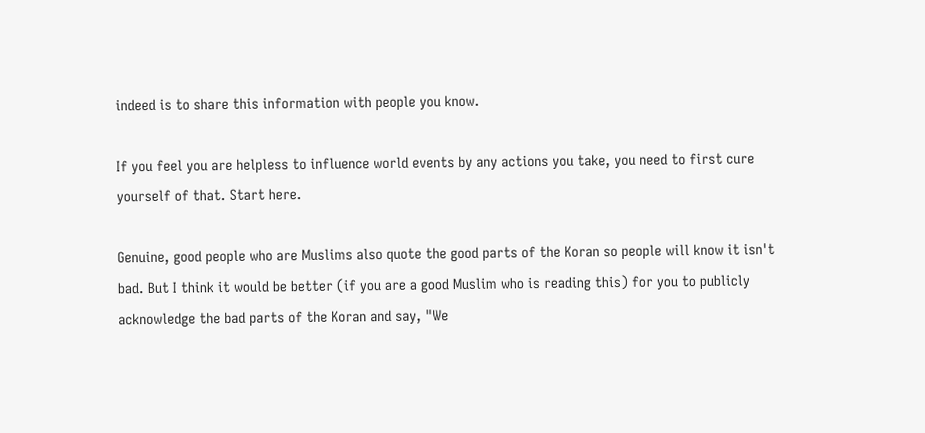indeed is to share this information with people you know.

If you feel you are helpless to influence world events by any actions you take, you need to first cure yourself of that. Start here.

Genuine, good people who are Muslims also quote the good parts of the Koran so people will know it isn't bad. But I think it would be better (if you are a good Muslim who is reading this) for you to publicly acknowledge the bad parts of the Koran and say, "We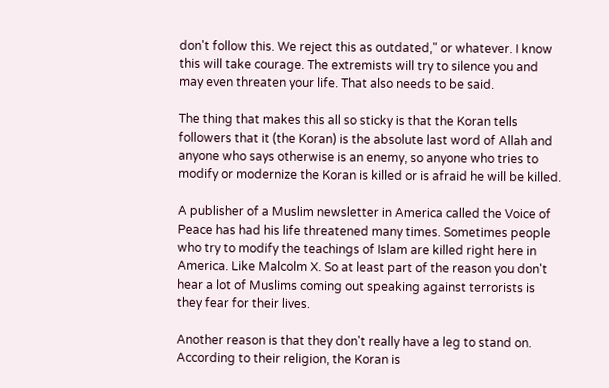don't follow this. We reject this as outdated," or whatever. I know this will take courage. The extremists will try to silence you and may even threaten your life. That also needs to be said.

The thing that makes this all so sticky is that the Koran tells followers that it (the Koran) is the absolute last word of Allah and anyone who says otherwise is an enemy, so anyone who tries to modify or modernize the Koran is killed or is afraid he will be killed.

A publisher of a Muslim newsletter in America called the Voice of Peace has had his life threatened many times. Sometimes people who try to modify the teachings of Islam are killed right here in America. Like Malcolm X. So at least part of the reason you don't hear a lot of Muslims coming out speaking against terrorists is they fear for their lives.

Another reason is that they don't really have a leg to stand on. According to their religion, the Koran is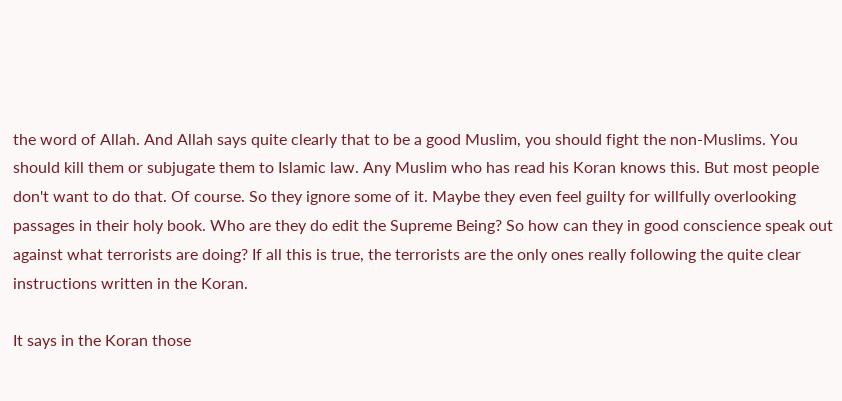the word of Allah. And Allah says quite clearly that to be a good Muslim, you should fight the non-Muslims. You should kill them or subjugate them to Islamic law. Any Muslim who has read his Koran knows this. But most people don't want to do that. Of course. So they ignore some of it. Maybe they even feel guilty for willfully overlooking passages in their holy book. Who are they do edit the Supreme Being? So how can they in good conscience speak out against what terrorists are doing? If all this is true, the terrorists are the only ones really following the quite clear instructions written in the Koran.

It says in the Koran those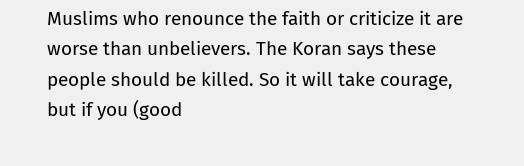Muslims who renounce the faith or criticize it are worse than unbelievers. The Koran says these people should be killed. So it will take courage, but if you (good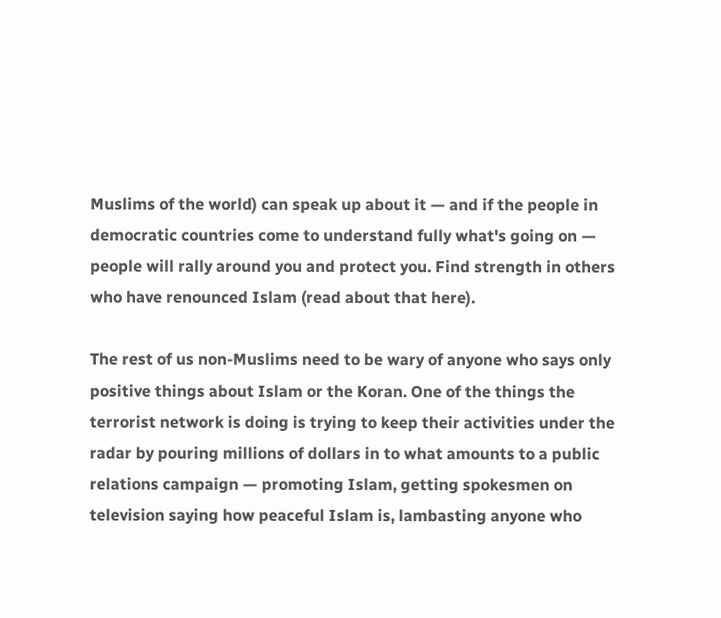Muslims of the world) can speak up about it — and if the people in democratic countries come to understand fully what's going on — people will rally around you and protect you. Find strength in others who have renounced Islam (read about that here).

The rest of us non-Muslims need to be wary of anyone who says only positive things about Islam or the Koran. One of the things the terrorist network is doing is trying to keep their activities under the radar by pouring millions of dollars in to what amounts to a public relations campaign — promoting Islam, getting spokesmen on television saying how peaceful Islam is, lambasting anyone who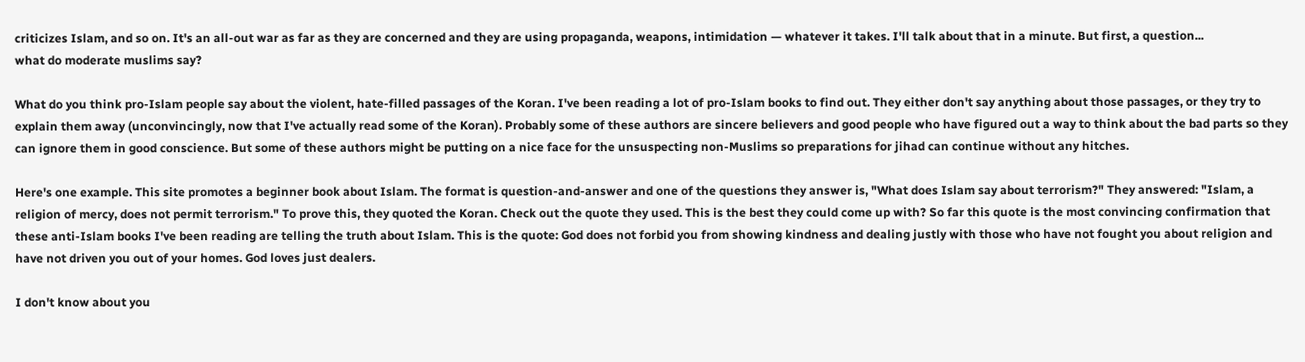criticizes Islam, and so on. It's an all-out war as far as they are concerned and they are using propaganda, weapons, intimidation — whatever it takes. I'll talk about that in a minute. But first, a question...
what do moderate muslims say?

What do you think pro-Islam people say about the violent, hate-filled passages of the Koran. I've been reading a lot of pro-Islam books to find out. They either don't say anything about those passages, or they try to explain them away (unconvincingly, now that I've actually read some of the Koran). Probably some of these authors are sincere believers and good people who have figured out a way to think about the bad parts so they can ignore them in good conscience. But some of these authors might be putting on a nice face for the unsuspecting non-Muslims so preparations for jihad can continue without any hitches.

Here's one example. This site promotes a beginner book about Islam. The format is question-and-answer and one of the questions they answer is, "What does Islam say about terrorism?" They answered: "Islam, a religion of mercy, does not permit terrorism." To prove this, they quoted the Koran. Check out the quote they used. This is the best they could come up with? So far this quote is the most convincing confirmation that these anti-Islam books I've been reading are telling the truth about Islam. This is the quote: God does not forbid you from showing kindness and dealing justly with those who have not fought you about religion and have not driven you out of your homes. God loves just dealers.

I don't know about you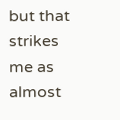but that strikes me as almost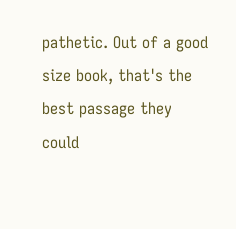pathetic. Out of a good size book, that's the best passage they could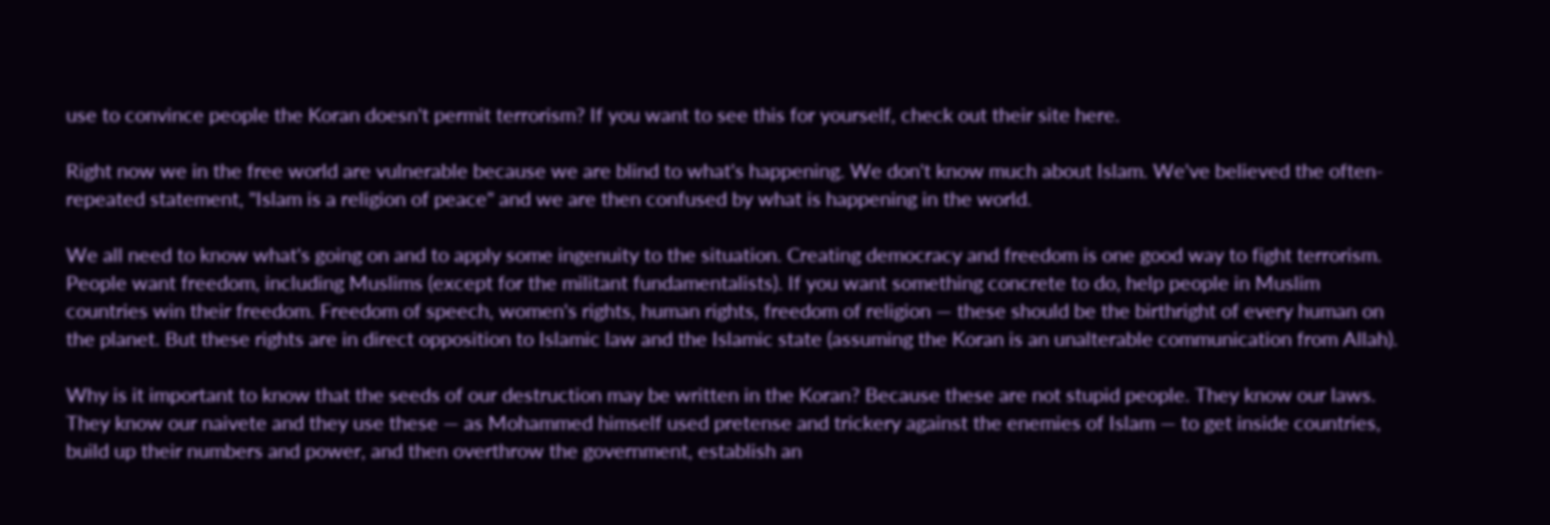use to convince people the Koran doesn't permit terrorism? If you want to see this for yourself, check out their site here.

Right now we in the free world are vulnerable because we are blind to what's happening. We don't know much about Islam. We've believed the often-repeated statement, "Islam is a religion of peace" and we are then confused by what is happening in the world.

We all need to know what's going on and to apply some ingenuity to the situation. Creating democracy and freedom is one good way to fight terrorism. People want freedom, including Muslims (except for the militant fundamentalists). If you want something concrete to do, help people in Muslim countries win their freedom. Freedom of speech, women's rights, human rights, freedom of religion — these should be the birthright of every human on the planet. But these rights are in direct opposition to Islamic law and the Islamic state (assuming the Koran is an unalterable communication from Allah).

Why is it important to know that the seeds of our destruction may be written in the Koran? Because these are not stupid people. They know our laws. They know our naivete and they use these — as Mohammed himself used pretense and trickery against the enemies of Islam — to get inside countries, build up their numbers and power, and then overthrow the government, establish an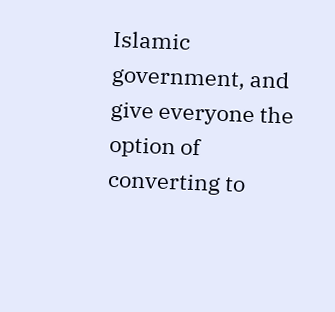Islamic government, and give everyone the option of converting to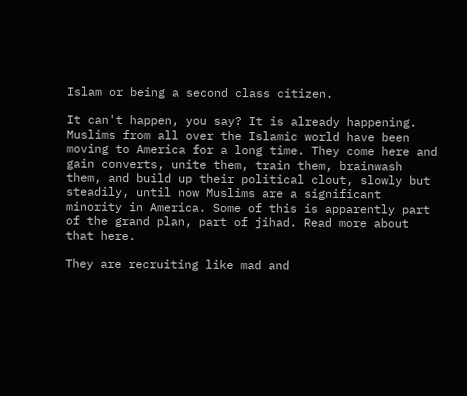Islam or being a second class citizen.

It can't happen, you say? It is already happening. Muslims from all over the Islamic world have been moving to America for a long time. They come here and gain converts, unite them, train them, brainwash them, and build up their political clout, slowly but steadily, until now Muslims are a significant minority in America. Some of this is apparently part of the grand plan, part of jihad. Read more about that here.

They are recruiting like mad and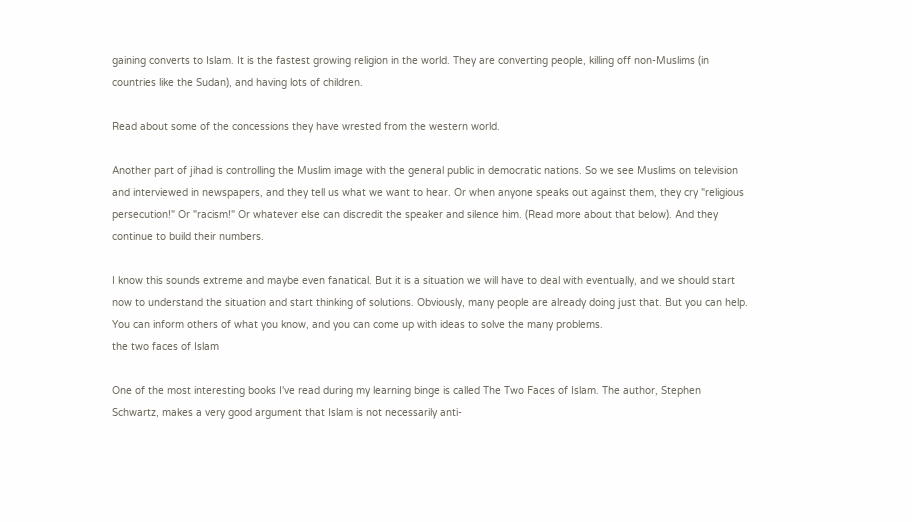gaining converts to Islam. It is the fastest growing religion in the world. They are converting people, killing off non-Muslims (in countries like the Sudan), and having lots of children.

Read about some of the concessions they have wrested from the western world.

Another part of jihad is controlling the Muslim image with the general public in democratic nations. So we see Muslims on television and interviewed in newspapers, and they tell us what we want to hear. Or when anyone speaks out against them, they cry "religious persecution!" Or "racism!" Or whatever else can discredit the speaker and silence him. (Read more about that below). And they continue to build their numbers.

I know this sounds extreme and maybe even fanatical. But it is a situation we will have to deal with eventually, and we should start now to understand the situation and start thinking of solutions. Obviously, many people are already doing just that. But you can help. You can inform others of what you know, and you can come up with ideas to solve the many problems.
the two faces of Islam

One of the most interesting books I've read during my learning binge is called The Two Faces of Islam. The author, Stephen Schwartz, makes a very good argument that Islam is not necessarily anti-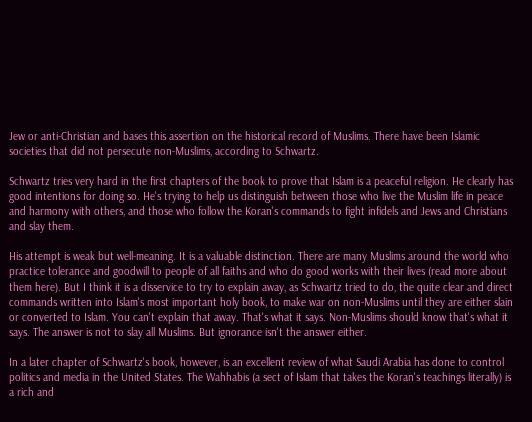Jew or anti-Christian and bases this assertion on the historical record of Muslims. There have been Islamic societies that did not persecute non-Muslims, according to Schwartz.

Schwartz tries very hard in the first chapters of the book to prove that Islam is a peaceful religion. He clearly has good intentions for doing so. He's trying to help us distinguish between those who live the Muslim life in peace and harmony with others, and those who follow the Koran's commands to fight infidels and Jews and Christians and slay them.

His attempt is weak but well-meaning. It is a valuable distinction. There are many Muslims around the world who practice tolerance and goodwill to people of all faiths and who do good works with their lives (read more about them here). But I think it is a disservice to try to explain away, as Schwartz tried to do, the quite clear and direct commands written into Islam's most important holy book, to make war on non-Muslims until they are either slain or converted to Islam. You can't explain that away. That's what it says. Non-Muslims should know that's what it says. The answer is not to slay all Muslims. But ignorance isn't the answer either.

In a later chapter of Schwartz's book, however, is an excellent review of what Saudi Arabia has done to control politics and media in the United States. The Wahhabis (a sect of Islam that takes the Koran's teachings literally) is a rich and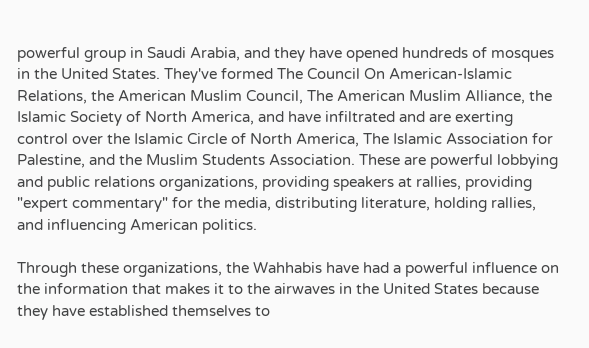powerful group in Saudi Arabia, and they have opened hundreds of mosques in the United States. They've formed The Council On American-Islamic Relations, the American Muslim Council, The American Muslim Alliance, the Islamic Society of North America, and have infiltrated and are exerting control over the Islamic Circle of North America, The Islamic Association for Palestine, and the Muslim Students Association. These are powerful lobbying and public relations organizations, providing speakers at rallies, providing "expert commentary" for the media, distributing literature, holding rallies, and influencing American politics.

Through these organizations, the Wahhabis have had a powerful influence on the information that makes it to the airwaves in the United States because they have established themselves to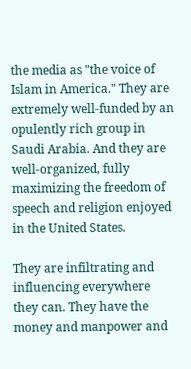the media as "the voice of Islam in America." They are extremely well-funded by an opulently rich group in Saudi Arabia. And they are well-organized, fully maximizing the freedom of speech and religion enjoyed in the United States.

They are infiltrating and influencing everywhere they can. They have the money and manpower and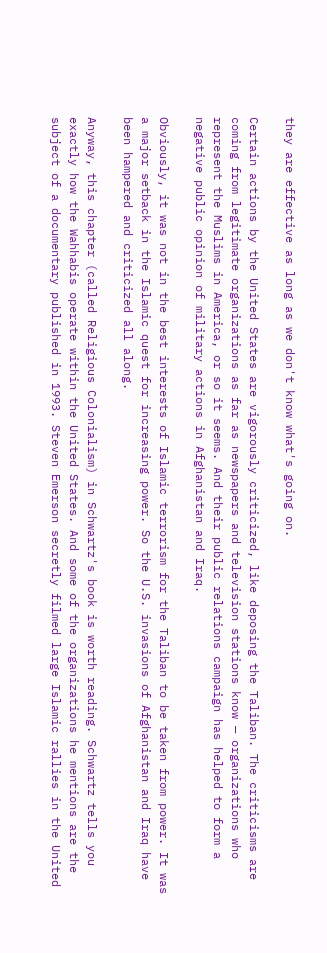they are effective as long as we don't know what's going on.

Certain actions by the United States are vigorously criticized, like deposing the Taliban. The criticisms are coming from legitimate organizations as far as newspapers and television stations know — organizations who represent the Muslims in America, or so it seems. And their public relations campaign has helped to form a negative public opinion of military actions in Afghanistan and Iraq.

Obviously, it was not in the best interests of Islamic terrorism for the Taliban to be taken from power. It was a major setback in the Islamic quest for increasing power. So the U.S. invasions of Afghanistan and Iraq have been hampered and criticized all along.

Anyway, this chapter (called Religious Colonialism) in Schwartz's book is worth reading. Schwartz tells you exactly how the Wahhabis operate within the United States. And some of the organizations he mentions are the subject of a documentary published in 1993. Steven Emerson secretly filmed large Islamic rallies in the United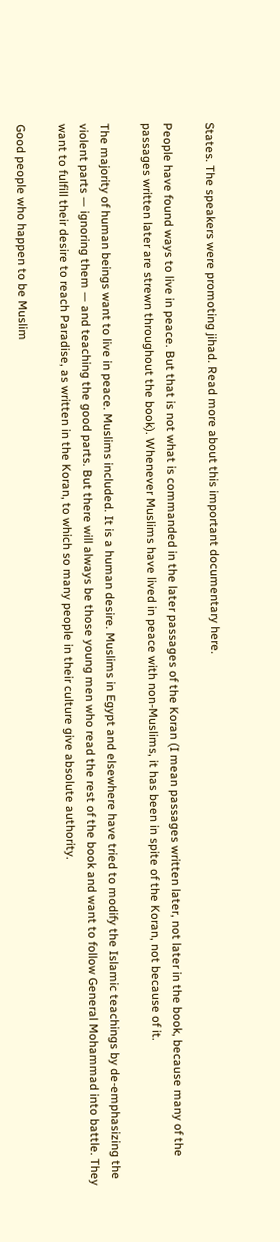States. The speakers were promoting jihad. Read more about this important documentary here.

People have found ways to live in peace. But that is not what is commanded in the later passages of the Koran (I mean passages written later, not later in the book, because many of the passages written later are strewn throughout the book). Whenever Muslims have lived in peace with non-Muslims, it has been in spite of the Koran, not because of it.

The majority of human beings want to live in peace. Muslims included. It is a human desire. Muslims in Egypt and elsewhere have tried to modify the Islamic teachings by de-emphasizing the violent parts — ignoring them — and teaching the good parts. But there will always be those young men who read the rest of the book and want to follow General Mohammad into battle. They want to fulfill their desire to reach Paradise, as written in the Koran, to which so many people in their culture give absolute authority.

Good people who happen to be Muslim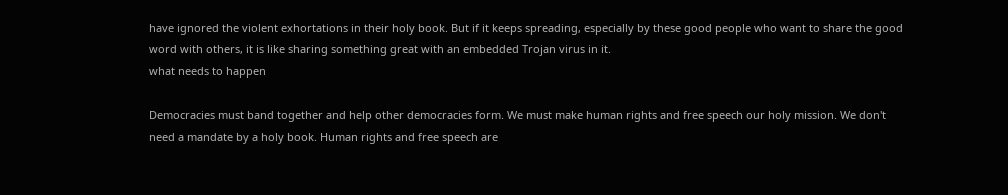have ignored the violent exhortations in their holy book. But if it keeps spreading, especially by these good people who want to share the good word with others, it is like sharing something great with an embedded Trojan virus in it.
what needs to happen

Democracies must band together and help other democracies form. We must make human rights and free speech our holy mission. We don't need a mandate by a holy book. Human rights and free speech are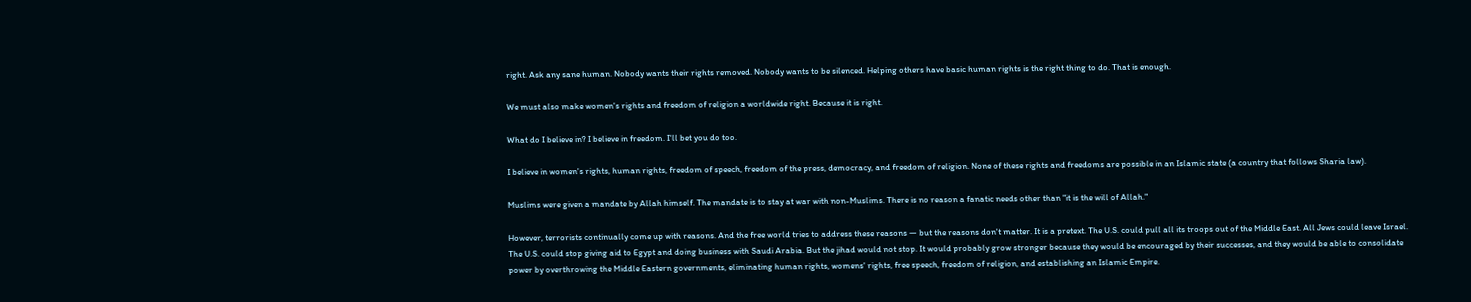right. Ask any sane human. Nobody wants their rights removed. Nobody wants to be silenced. Helping others have basic human rights is the right thing to do. That is enough.

We must also make women's rights and freedom of religion a worldwide right. Because it is right.

What do I believe in? I believe in freedom. I'll bet you do too.

I believe in women's rights, human rights, freedom of speech, freedom of the press, democracy, and freedom of religion. None of these rights and freedoms are possible in an Islamic state (a country that follows Sharia law).

Muslims were given a mandate by Allah himself. The mandate is to stay at war with non-Muslims. There is no reason a fanatic needs other than "it is the will of Allah."

However, terrorists continually come up with reasons. And the free world tries to address these reasons — but the reasons don't matter. It is a pretext. The U.S. could pull all its troops out of the Middle East. All Jews could leave Israel. The U.S. could stop giving aid to Egypt and doing business with Saudi Arabia. But the jihad would not stop. It would probably grow stronger because they would be encouraged by their successes, and they would be able to consolidate power by overthrowing the Middle Eastern governments, eliminating human rights, womens' rights, free speech, freedom of religion, and establishing an Islamic Empire.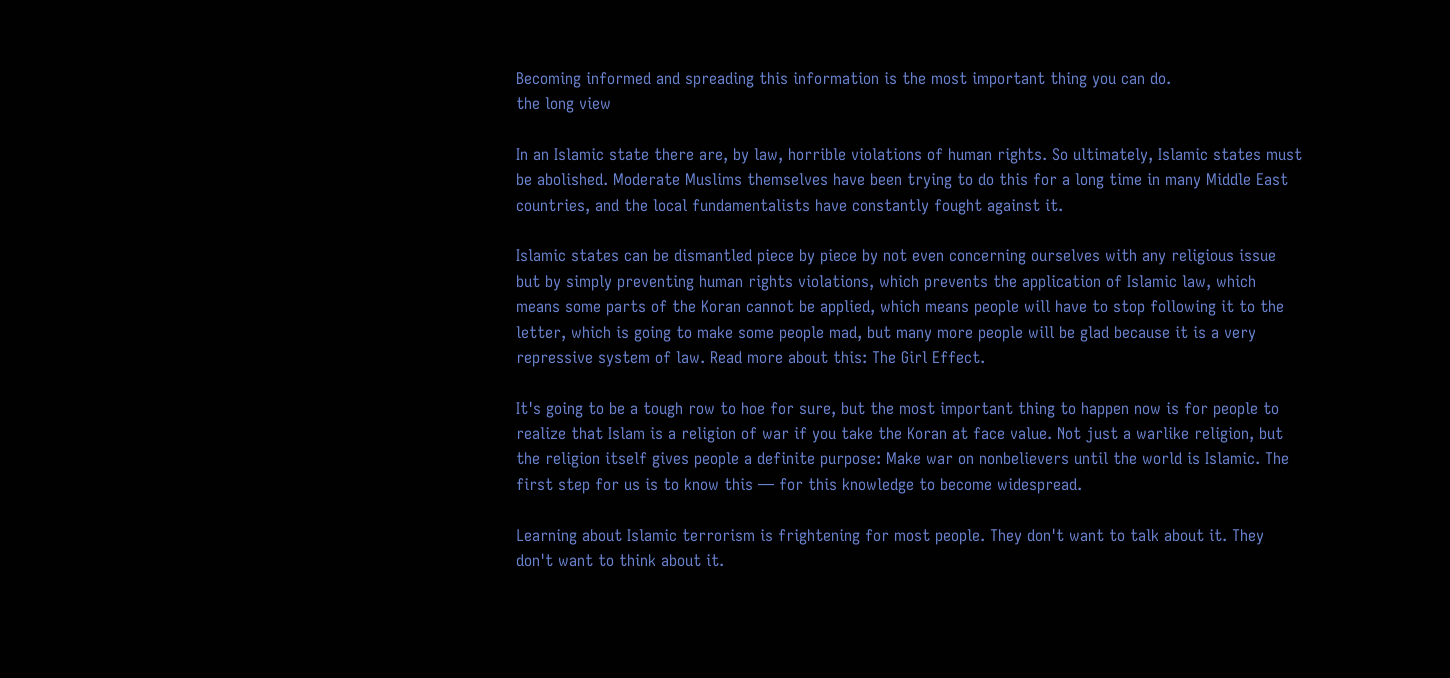Becoming informed and spreading this information is the most important thing you can do.
the long view

In an Islamic state there are, by law, horrible violations of human rights. So ultimately, Islamic states must be abolished. Moderate Muslims themselves have been trying to do this for a long time in many Middle East countries, and the local fundamentalists have constantly fought against it.

Islamic states can be dismantled piece by piece by not even concerning ourselves with any religious issue but by simply preventing human rights violations, which prevents the application of Islamic law, which means some parts of the Koran cannot be applied, which means people will have to stop following it to the letter, which is going to make some people mad, but many more people will be glad because it is a very repressive system of law. Read more about this: The Girl Effect.

It's going to be a tough row to hoe for sure, but the most important thing to happen now is for people to realize that Islam is a religion of war if you take the Koran at face value. Not just a warlike religion, but the religion itself gives people a definite purpose: Make war on nonbelievers until the world is Islamic. The first step for us is to know this — for this knowledge to become widespread.

Learning about Islamic terrorism is frightening for most people. They don't want to talk about it. They don't want to think about it.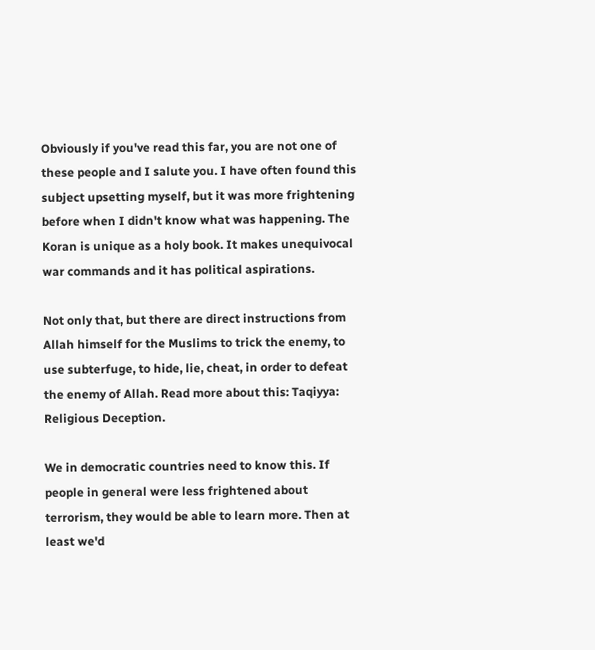Obviously if you've read this far, you are not one of these people and I salute you. I have often found this subject upsetting myself, but it was more frightening before when I didn't know what was happening. The Koran is unique as a holy book. It makes unequivocal war commands and it has political aspirations.

Not only that, but there are direct instructions from Allah himself for the Muslims to trick the enemy, to use subterfuge, to hide, lie, cheat, in order to defeat the enemy of Allah. Read more about this: Taqiyya: Religious Deception.

We in democratic countries need to know this. If people in general were less frightened about terrorism, they would be able to learn more. Then at least we'd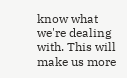know what we're dealing with. This will make us more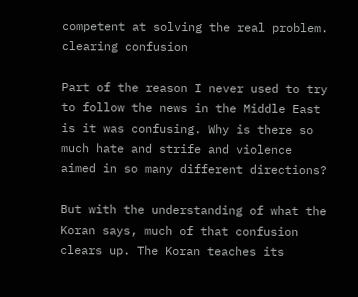competent at solving the real problem.
clearing confusion

Part of the reason I never used to try to follow the news in the Middle East is it was confusing. Why is there so much hate and strife and violence aimed in so many different directions?

But with the understanding of what the Koran says, much of that confusion clears up. The Koran teaches its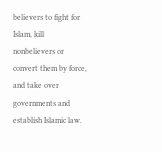believers to fight for Islam, kill nonbelievers or convert them by force, and take over governments and establish Islamic law.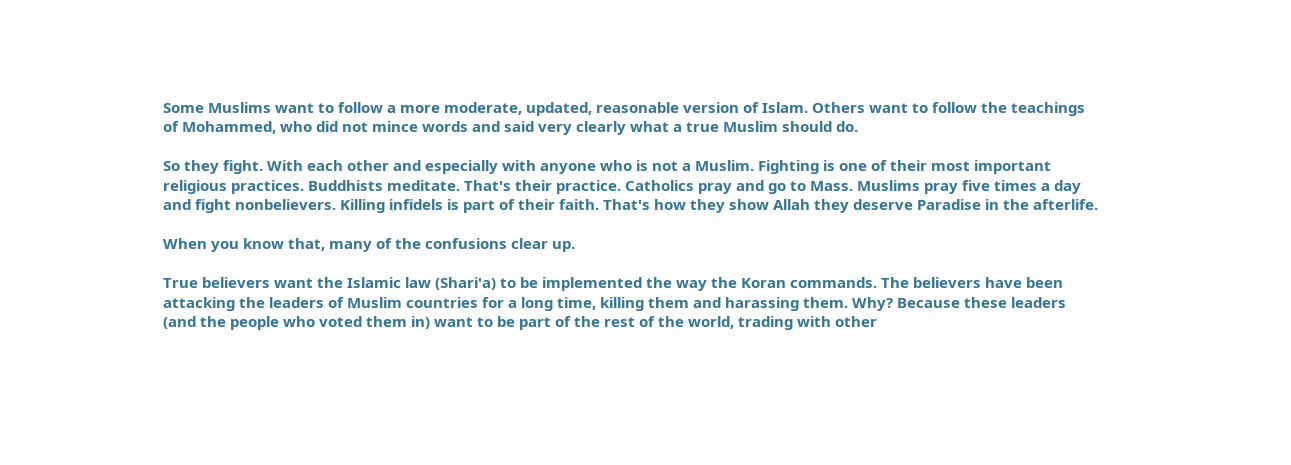Some Muslims want to follow a more moderate, updated, reasonable version of Islam. Others want to follow the teachings of Mohammed, who did not mince words and said very clearly what a true Muslim should do.

So they fight. With each other and especially with anyone who is not a Muslim. Fighting is one of their most important religious practices. Buddhists meditate. That's their practice. Catholics pray and go to Mass. Muslims pray five times a day and fight nonbelievers. Killing infidels is part of their faith. That's how they show Allah they deserve Paradise in the afterlife.

When you know that, many of the confusions clear up.

True believers want the Islamic law (Shari'a) to be implemented the way the Koran commands. The believers have been attacking the leaders of Muslim countries for a long time, killing them and harassing them. Why? Because these leaders (and the people who voted them in) want to be part of the rest of the world, trading with other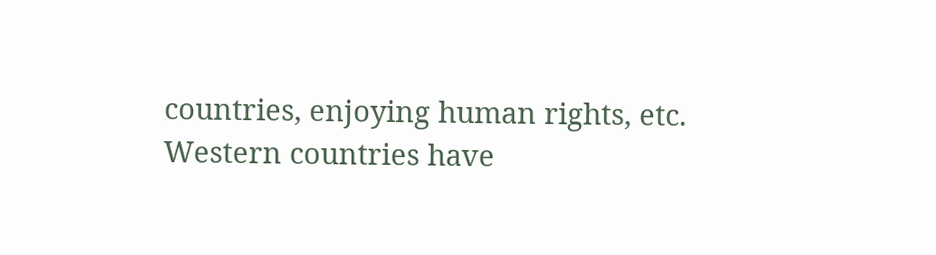countries, enjoying human rights, etc. Western countries have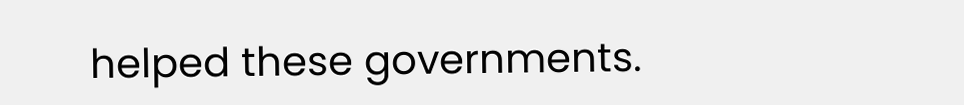helped these governments.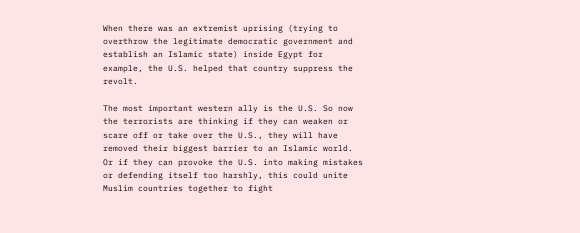When there was an extremist uprising (trying to overthrow the legitimate democratic government and establish an Islamic state) inside Egypt for example, the U.S. helped that country suppress the revolt.

The most important western ally is the U.S. So now the terrorists are thinking if they can weaken or scare off or take over the U.S., they will have removed their biggest barrier to an Islamic world. Or if they can provoke the U.S. into making mistakes or defending itself too harshly, this could unite Muslim countries together to fight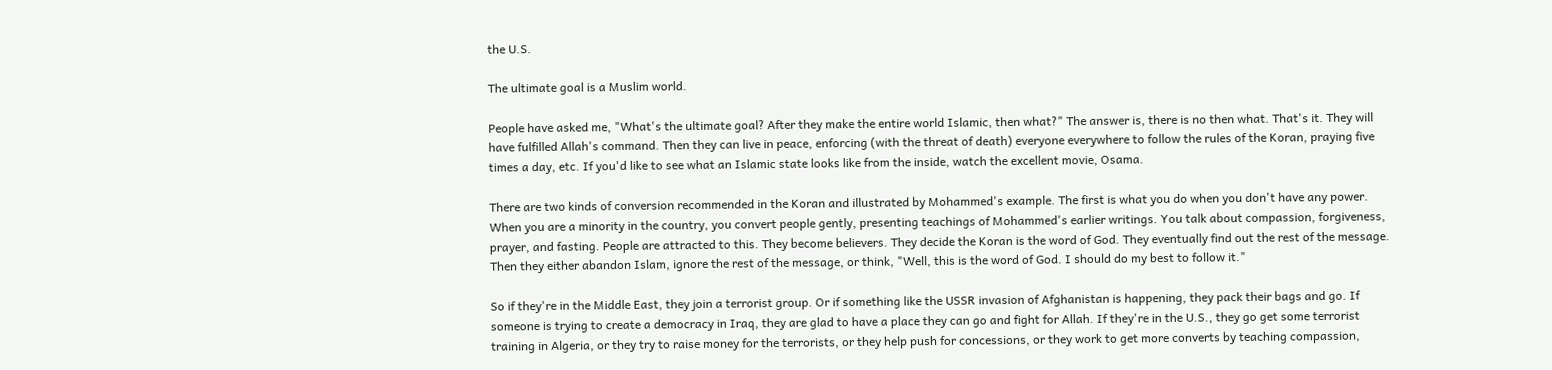the U.S.

The ultimate goal is a Muslim world.

People have asked me, "What's the ultimate goal? After they make the entire world Islamic, then what?" The answer is, there is no then what. That's it. They will have fulfilled Allah's command. Then they can live in peace, enforcing (with the threat of death) everyone everywhere to follow the rules of the Koran, praying five times a day, etc. If you'd like to see what an Islamic state looks like from the inside, watch the excellent movie, Osama.

There are two kinds of conversion recommended in the Koran and illustrated by Mohammed's example. The first is what you do when you don't have any power. When you are a minority in the country, you convert people gently, presenting teachings of Mohammed's earlier writings. You talk about compassion, forgiveness, prayer, and fasting. People are attracted to this. They become believers. They decide the Koran is the word of God. They eventually find out the rest of the message. Then they either abandon Islam, ignore the rest of the message, or think, "Well, this is the word of God. I should do my best to follow it."

So if they're in the Middle East, they join a terrorist group. Or if something like the USSR invasion of Afghanistan is happening, they pack their bags and go. If someone is trying to create a democracy in Iraq, they are glad to have a place they can go and fight for Allah. If they're in the U.S., they go get some terrorist training in Algeria, or they try to raise money for the terrorists, or they help push for concessions, or they work to get more converts by teaching compassion,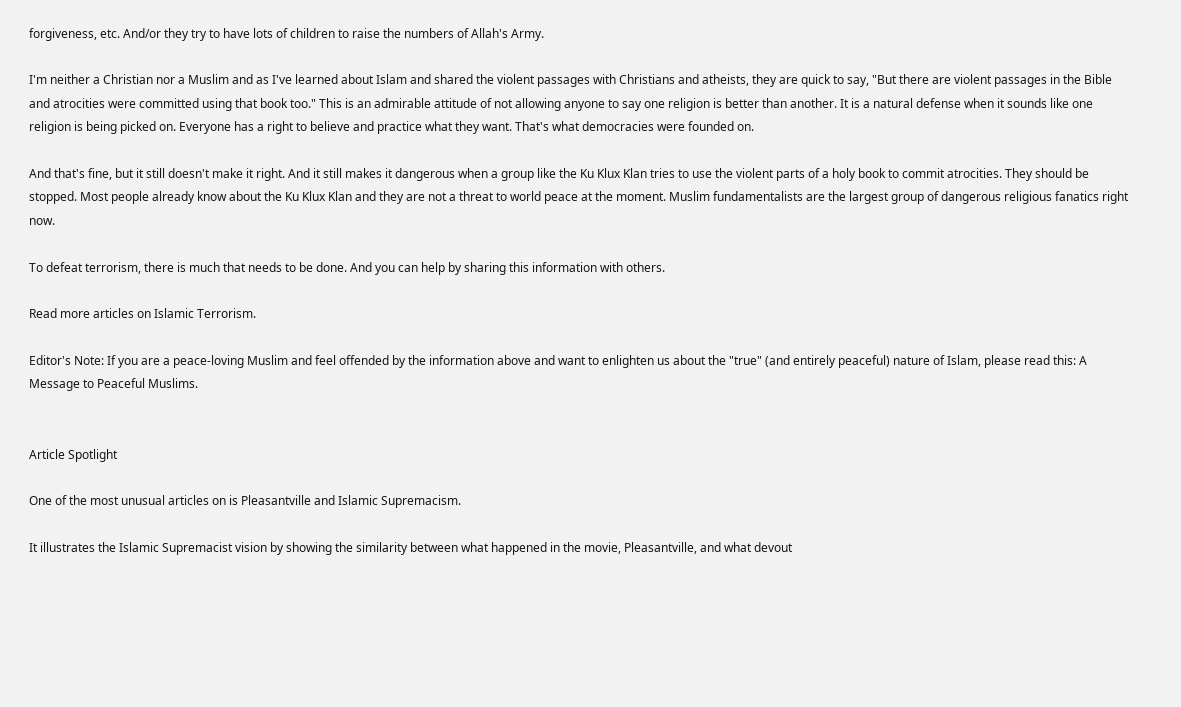forgiveness, etc. And/or they try to have lots of children to raise the numbers of Allah's Army.

I'm neither a Christian nor a Muslim and as I've learned about Islam and shared the violent passages with Christians and atheists, they are quick to say, "But there are violent passages in the Bible and atrocities were committed using that book too." This is an admirable attitude of not allowing anyone to say one religion is better than another. It is a natural defense when it sounds like one religion is being picked on. Everyone has a right to believe and practice what they want. That's what democracies were founded on.

And that's fine, but it still doesn't make it right. And it still makes it dangerous when a group like the Ku Klux Klan tries to use the violent parts of a holy book to commit atrocities. They should be stopped. Most people already know about the Ku Klux Klan and they are not a threat to world peace at the moment. Muslim fundamentalists are the largest group of dangerous religious fanatics right now.

To defeat terrorism, there is much that needs to be done. And you can help by sharing this information with others.

Read more articles on Islamic Terrorism.

Editor's Note: If you are a peace-loving Muslim and feel offended by the information above and want to enlighten us about the "true" (and entirely peaceful) nature of Islam, please read this: A Message to Peaceful Muslims.


Article Spotlight

One of the most unusual articles on is Pleasantville and Islamic Supremacism.

It illustrates the Islamic Supremacist vision by showing the similarity between what happened in the movie, Pleasantville, and what devout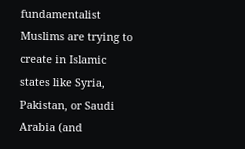fundamentalist Muslims are trying to create in Islamic states like Syria, Pakistan, or Saudi Arabia (and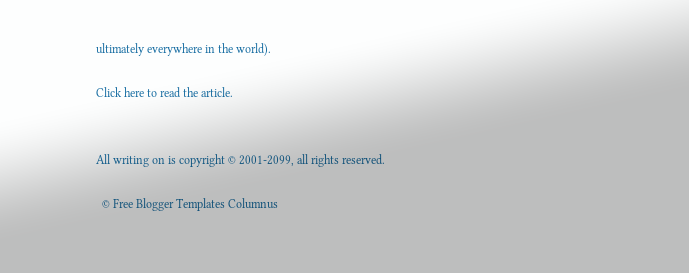ultimately everywhere in the world).

Click here to read the article.


All writing on is copyright © 2001-2099, all rights reserved.

  © Free Blogger Templates Columnus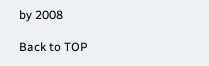by 2008

Back to TOP